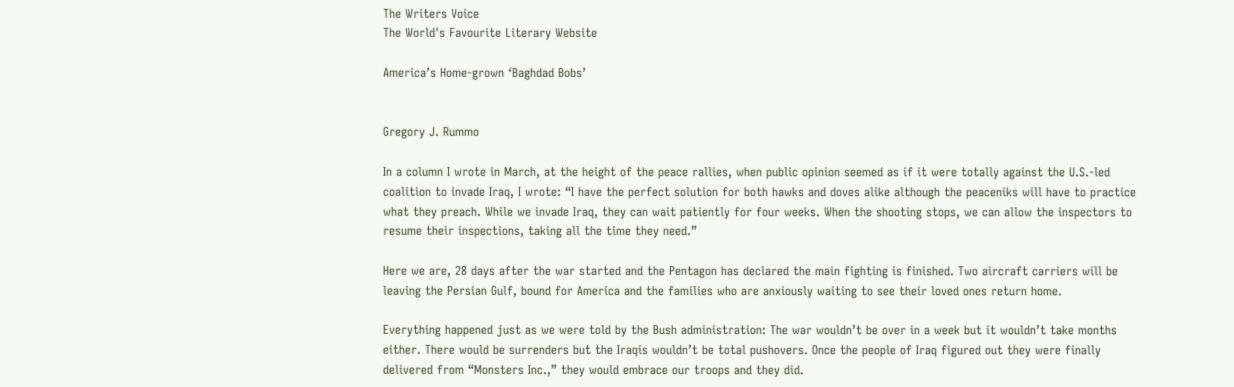The Writers Voice
The World's Favourite Literary Website

America’s Home-grown ‘Baghdad Bobs’


Gregory J. Rummo

In a column I wrote in March, at the height of the peace rallies, when public opinion seemed as if it were totally against the U.S.-led coalition to invade Iraq, I wrote: “I have the perfect solution for both hawks and doves alike although the peaceniks will have to practice what they preach. While we invade Iraq, they can wait patiently for four weeks. When the shooting stops, we can allow the inspectors to resume their inspections, taking all the time they need.”

Here we are, 28 days after the war started and the Pentagon has declared the main fighting is finished. Two aircraft carriers will be leaving the Persian Gulf, bound for America and the families who are anxiously waiting to see their loved ones return home.

Everything happened just as we were told by the Bush administration: The war wouldn’t be over in a week but it wouldn’t take months either. There would be surrenders but the Iraqis wouldn’t be total pushovers. Once the people of Iraq figured out they were finally delivered from “Monsters Inc.,” they would embrace our troops and they did.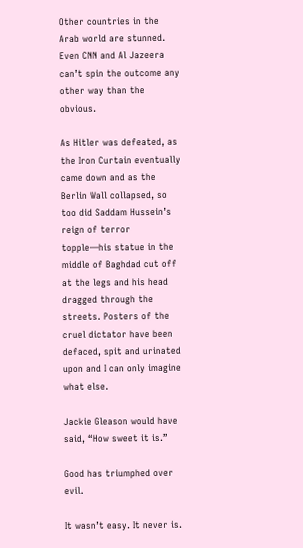Other countries in the Arab world are stunned. Even CNN and Al Jazeera can’t spin the outcome any other way than the obvious.

As Hitler was defeated, as the Iron Curtain eventually came down and as the Berlin Wall collapsed, so too did Saddam Hussein’s reign of terror topple—his statue in the middle of Baghdad cut off at the legs and his head dragged through the streets. Posters of the cruel dictator have been defaced, spit and urinated upon and I can only imagine what else.

Jackie Gleason would have said, “How sweet it is.”

Good has triumphed over evil.

It wasn’t easy. It never is.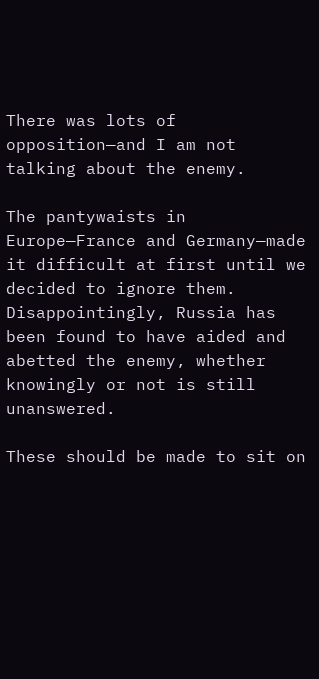There was lots of opposition—and I am not talking about the enemy.

The pantywaists in Europe—France and Germany—made it difficult at first until we decided to ignore them. Disappointingly, Russia has been found to have aided and abetted the enemy, whether knowingly or not is still unanswered.

These should be made to sit on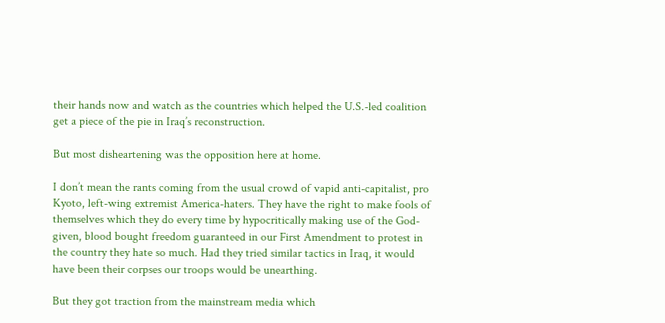their hands now and watch as the countries which helped the U.S.-led coalition get a piece of the pie in Iraq’s reconstruction.

But most disheartening was the opposition here at home.

I don’t mean the rants coming from the usual crowd of vapid anti-capitalist, pro Kyoto, left-wing extremist America-haters. They have the right to make fools of themselves which they do every time by hypocritically making use of the God-given, blood bought freedom guaranteed in our First Amendment to protest in the country they hate so much. Had they tried similar tactics in Iraq, it would have been their corpses our troops would be unearthing.

But they got traction from the mainstream media which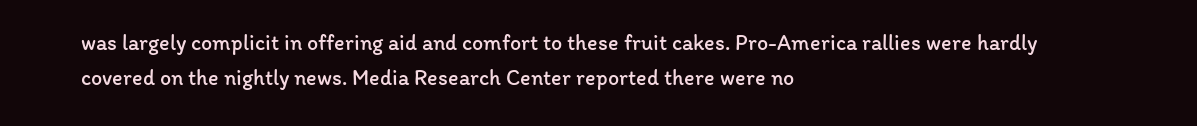was largely complicit in offering aid and comfort to these fruit cakes. Pro-America rallies were hardly covered on the nightly news. Media Research Center reported there were no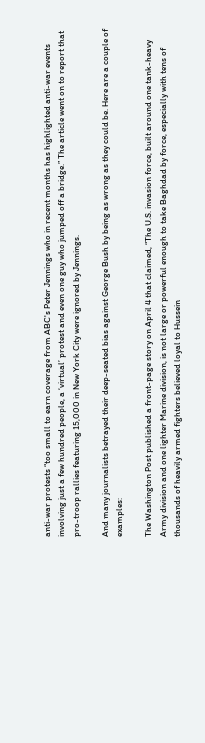anti-war protests “too small to earn coverage from ABC's Peter Jennings who in recent months has highlighted anti-war events involving just a few hundred people, a ‘virtual’ protest and even one guy who jumped off a bridge.” The article went on to report that pro-troop rallies featuring 15,000 in New York City were ignored by Jennings.

And many journalists betrayed their deep-seated bias against George Bush by being as wrong as they could be. Here are a couple of examples:

The Washington Post published a front-page story on April 4 that claimed, “The U.S. invasion force, built around one tank-heavy Army division and one lighter Marine division, is not large or powerful enough to take Baghdad by force, especially with tens of thousands of heavily armed fighters believed loyal to Hussein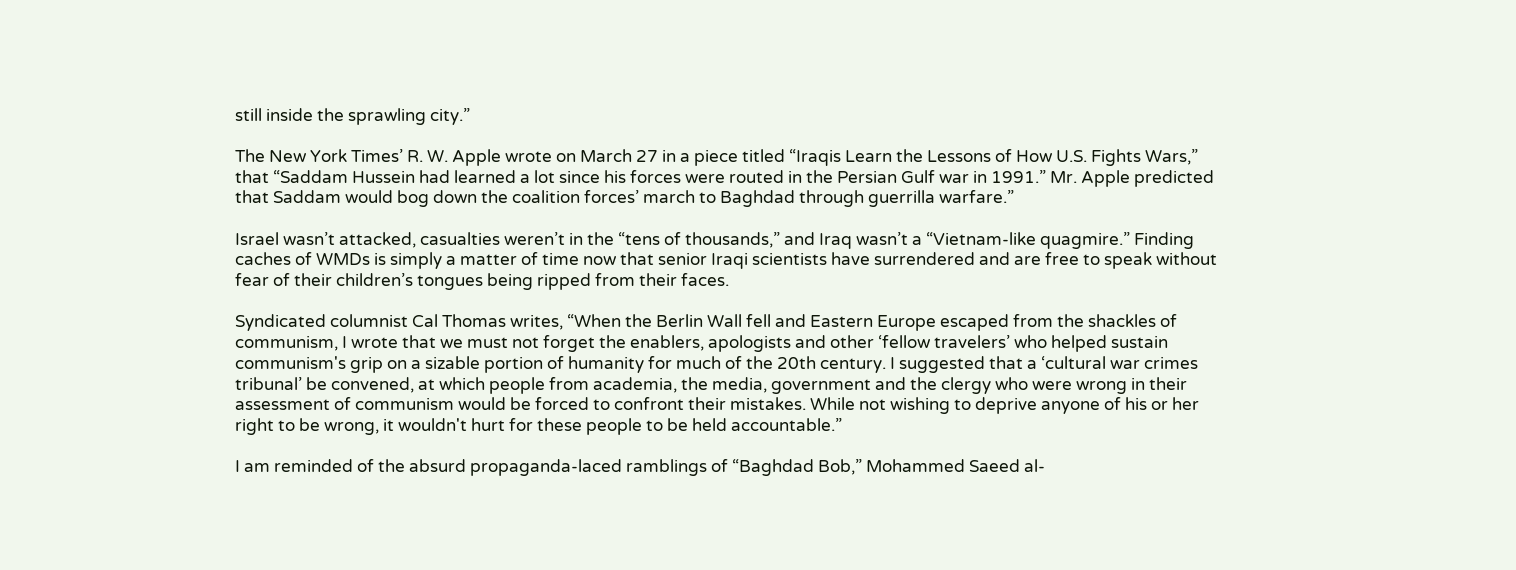still inside the sprawling city.”

The New York Times’ R. W. Apple wrote on March 27 in a piece titled “Iraqis Learn the Lessons of How U.S. Fights Wars,” that “Saddam Hussein had learned a lot since his forces were routed in the Persian Gulf war in 1991.” Mr. Apple predicted that Saddam would bog down the coalition forces’ march to Baghdad through guerrilla warfare.”

Israel wasn’t attacked, casualties weren’t in the “tens of thousands,” and Iraq wasn’t a “Vietnam-like quagmire.” Finding caches of WMDs is simply a matter of time now that senior Iraqi scientists have surrendered and are free to speak without fear of their children’s tongues being ripped from their faces.

Syndicated columnist Cal Thomas writes, “When the Berlin Wall fell and Eastern Europe escaped from the shackles of communism, I wrote that we must not forget the enablers, apologists and other ‘fellow travelers’ who helped sustain communism's grip on a sizable portion of humanity for much of the 20th century. I suggested that a ‘cultural war crimes tribunal’ be convened, at which people from academia, the media, government and the clergy who were wrong in their assessment of communism would be forced to confront their mistakes. While not wishing to deprive anyone of his or her right to be wrong, it wouldn't hurt for these people to be held accountable.”

I am reminded of the absurd propaganda-laced ramblings of “Baghdad Bob,” Mohammed Saeed al-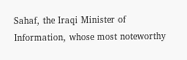Sahaf, the Iraqi Minister of Information, whose most noteworthy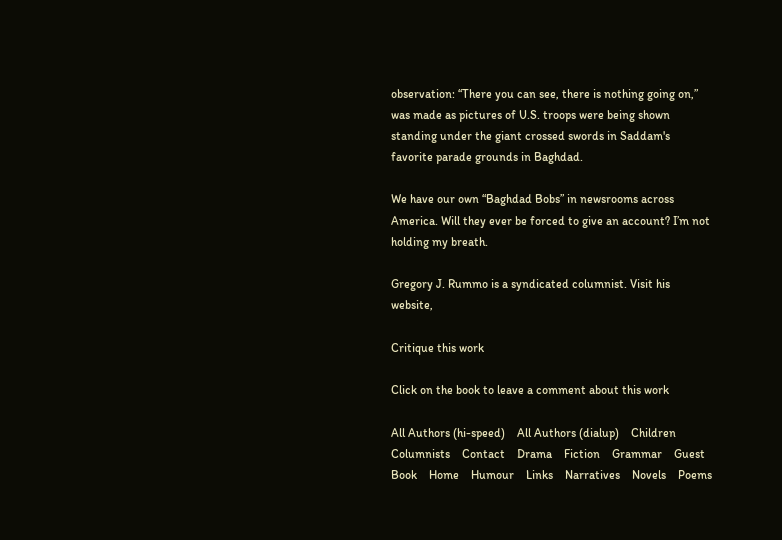observation: “There you can see, there is nothing going on,” was made as pictures of U.S. troops were being shown standing under the giant crossed swords in Saddam's favorite parade grounds in Baghdad.

We have our own “Baghdad Bobs” in newsrooms across America. Will they ever be forced to give an account? I’m not holding my breath.

Gregory J. Rummo is a syndicated columnist. Visit his website,

Critique this work

Click on the book to leave a comment about this work

All Authors (hi-speed)    All Authors (dialup)    Children    Columnists    Contact    Drama    Fiction    Grammar    Guest Book    Home    Humour    Links    Narratives    Novels    Poems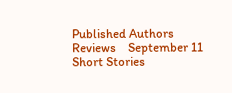Published Authors    Reviews    September 11    Short Stories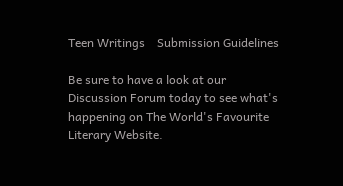Teen Writings    Submission Guidelines

Be sure to have a look at our Discussion Forum today to see what's
happening on The World's Favourite Literary Website.